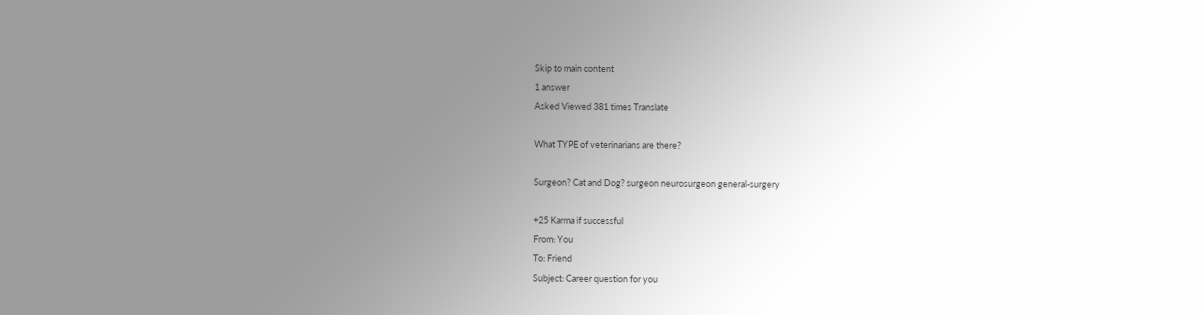Skip to main content
1 answer
Asked Viewed 381 times Translate

What TYPE of veterinarians are there?

Surgeon? Cat and Dog? surgeon neurosurgeon general-surgery

+25 Karma if successful
From: You
To: Friend
Subject: Career question for you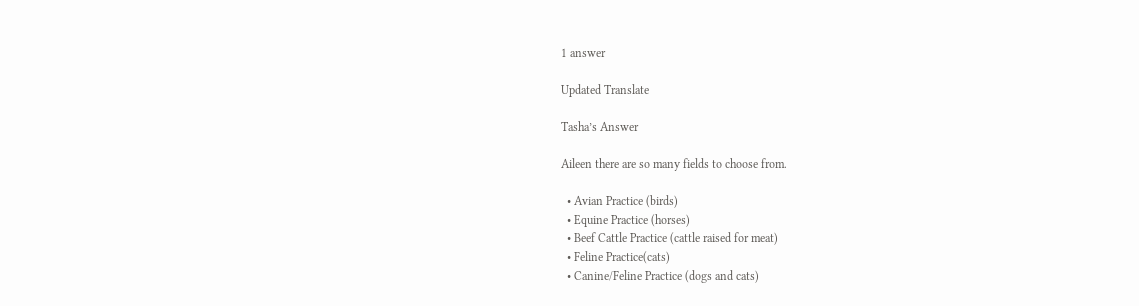1 answer

Updated Translate

Tasha’s Answer

Aileen there are so many fields to choose from.

  • Avian Practice (birds)
  • Equine Practice (horses)
  • Beef Cattle Practice (cattle raised for meat)
  • Feline Practice(cats)
  • Canine/Feline Practice (dogs and cats)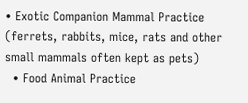• Exotic Companion Mammal Practice (ferrets, rabbits, mice, rats and other small mammals often kept as pets)
  • Food Animal Practice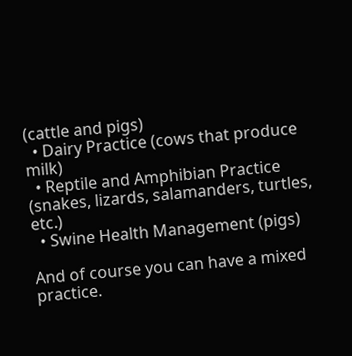(cattle and pigs)
  • Dairy Practice (cows that produce milk)
  • Reptile and Amphibian Practice (snakes, lizards, salamanders, turtles, etc.)
  • Swine Health Management (pigs)

And of course you can have a mixed practice.